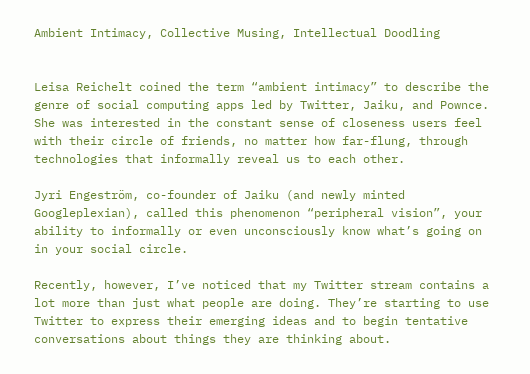Ambient Intimacy, Collective Musing, Intellectual Doodling


Leisa Reichelt coined the term “ambient intimacy” to describe the genre of social computing apps led by Twitter, Jaiku, and Pownce. She was interested in the constant sense of closeness users feel with their circle of friends, no matter how far-flung, through technologies that informally reveal us to each other.

Jyri Engeström, co-founder of Jaiku (and newly minted Googleplexian), called this phenomenon “peripheral vision”, your ability to informally or even unconsciously know what’s going on in your social circle.

Recently, however, I’ve noticed that my Twitter stream contains a lot more than just what people are doing. They’re starting to use Twitter to express their emerging ideas and to begin tentative conversations about things they are thinking about.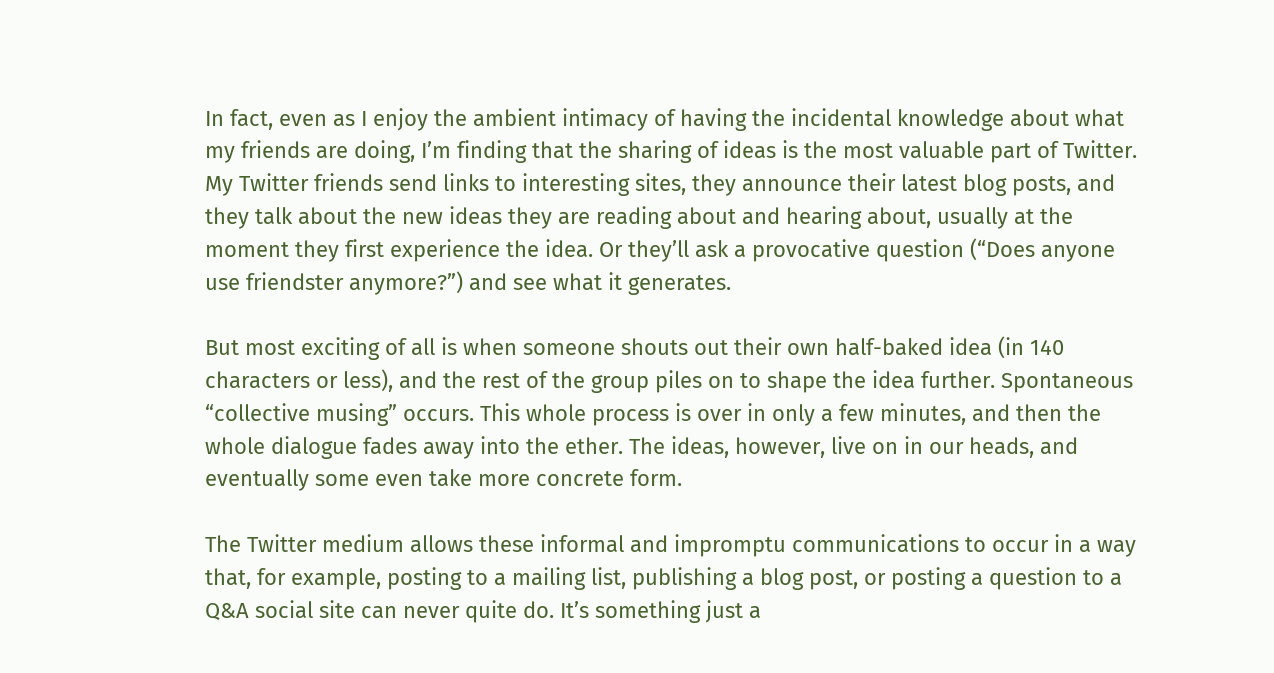In fact, even as I enjoy the ambient intimacy of having the incidental knowledge about what my friends are doing, I’m finding that the sharing of ideas is the most valuable part of Twitter. My Twitter friends send links to interesting sites, they announce their latest blog posts, and they talk about the new ideas they are reading about and hearing about, usually at the moment they first experience the idea. Or they’ll ask a provocative question (“Does anyone use friendster anymore?”) and see what it generates.

But most exciting of all is when someone shouts out their own half-baked idea (in 140 characters or less), and the rest of the group piles on to shape the idea further. Spontaneous “collective musing” occurs. This whole process is over in only a few minutes, and then the whole dialogue fades away into the ether. The ideas, however, live on in our heads, and eventually some even take more concrete form.

The Twitter medium allows these informal and impromptu communications to occur in a way that, for example, posting to a mailing list, publishing a blog post, or posting a question to a Q&A social site can never quite do. It’s something just a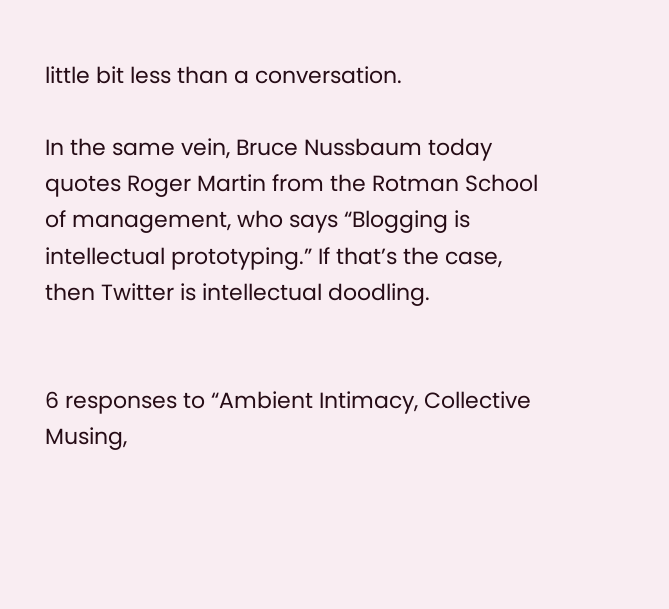little bit less than a conversation.

In the same vein, Bruce Nussbaum today quotes Roger Martin from the Rotman School of management, who says “Blogging is intellectual prototyping.” If that’s the case, then Twitter is intellectual doodling.


6 responses to “Ambient Intimacy, Collective Musing,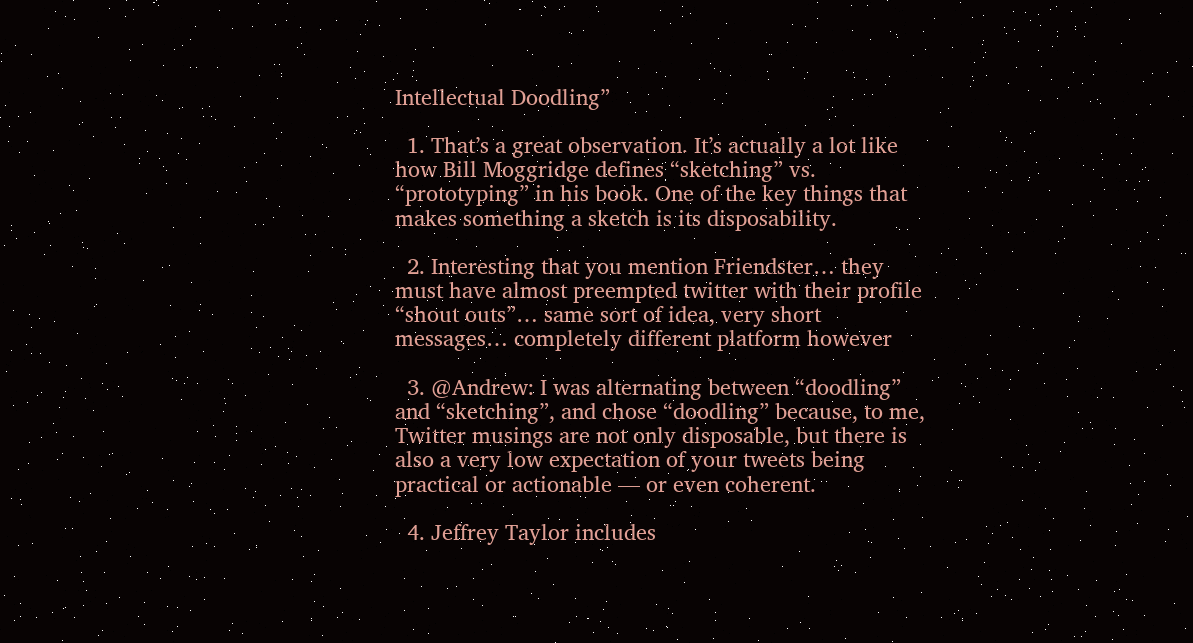Intellectual Doodling”

  1. That’s a great observation. It’s actually a lot like how Bill Moggridge defines “sketching” vs. “prototyping” in his book. One of the key things that makes something a sketch is its disposability.

  2. Interesting that you mention Friendster… they must have almost preempted twitter with their profile “shout outs”… same sort of idea, very short messages… completely different platform however

  3. @Andrew: I was alternating between “doodling” and “sketching”, and chose “doodling” because, to me, Twitter musings are not only disposable, but there is also a very low expectation of your tweets being practical or actionable — or even coherent.

  4. Jeffrey Taylor includes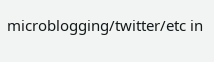microblogging/twitter/etc in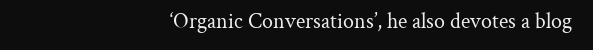‘Organic Conversations’, he also devotes a blog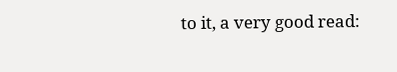to it, a very good read: